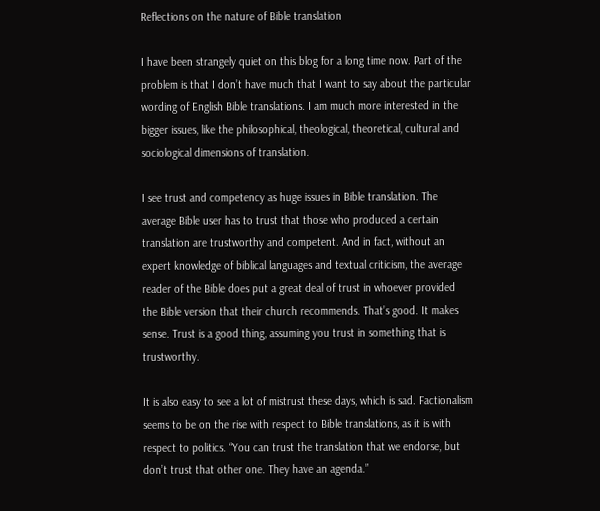Reflections on the nature of Bible translation

I have been strangely quiet on this blog for a long time now. Part of the problem is that I don’t have much that I want to say about the particular wording of English Bible translations. I am much more interested in the bigger issues, like the philosophical, theological, theoretical, cultural and sociological dimensions of translation.

I see trust and competency as huge issues in Bible translation. The average Bible user has to trust that those who produced a certain translation are trustworthy and competent. And in fact, without an expert knowledge of biblical languages and textual criticism, the average reader of the Bible does put a great deal of trust in whoever provided the Bible version that their church recommends. That’s good. It makes sense. Trust is a good thing, assuming you trust in something that is trustworthy.

It is also easy to see a lot of mistrust these days, which is sad. Factionalism seems to be on the rise with respect to Bible translations, as it is with respect to politics. “You can trust the translation that we endorse, but don’t trust that other one. They have an agenda.”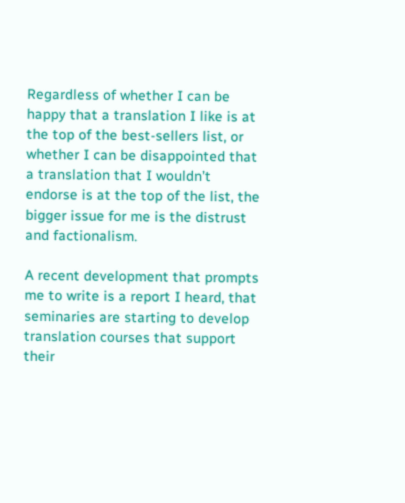Regardless of whether I can be happy that a translation I like is at the top of the best-sellers list, or whether I can be disappointed that a translation that I wouldn’t endorse is at the top of the list, the bigger issue for me is the distrust and factionalism.

A recent development that prompts me to write is a report I heard, that seminaries are starting to develop translation courses that support their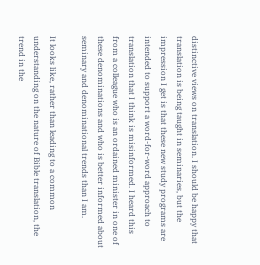distinctive views on translation. I should be happy that translation is being taught in seminaries, but the impression I get is that these new study programs are intended to support a word-for-word approach to translation that I think is misinformed. I heard this from a colleague who is an ordained minister in one of these denominations and who is better informed about seminary and denominational trends than I am.

It looks like, rather than leading to a common understanding on the nature of Bible translation, the trend in the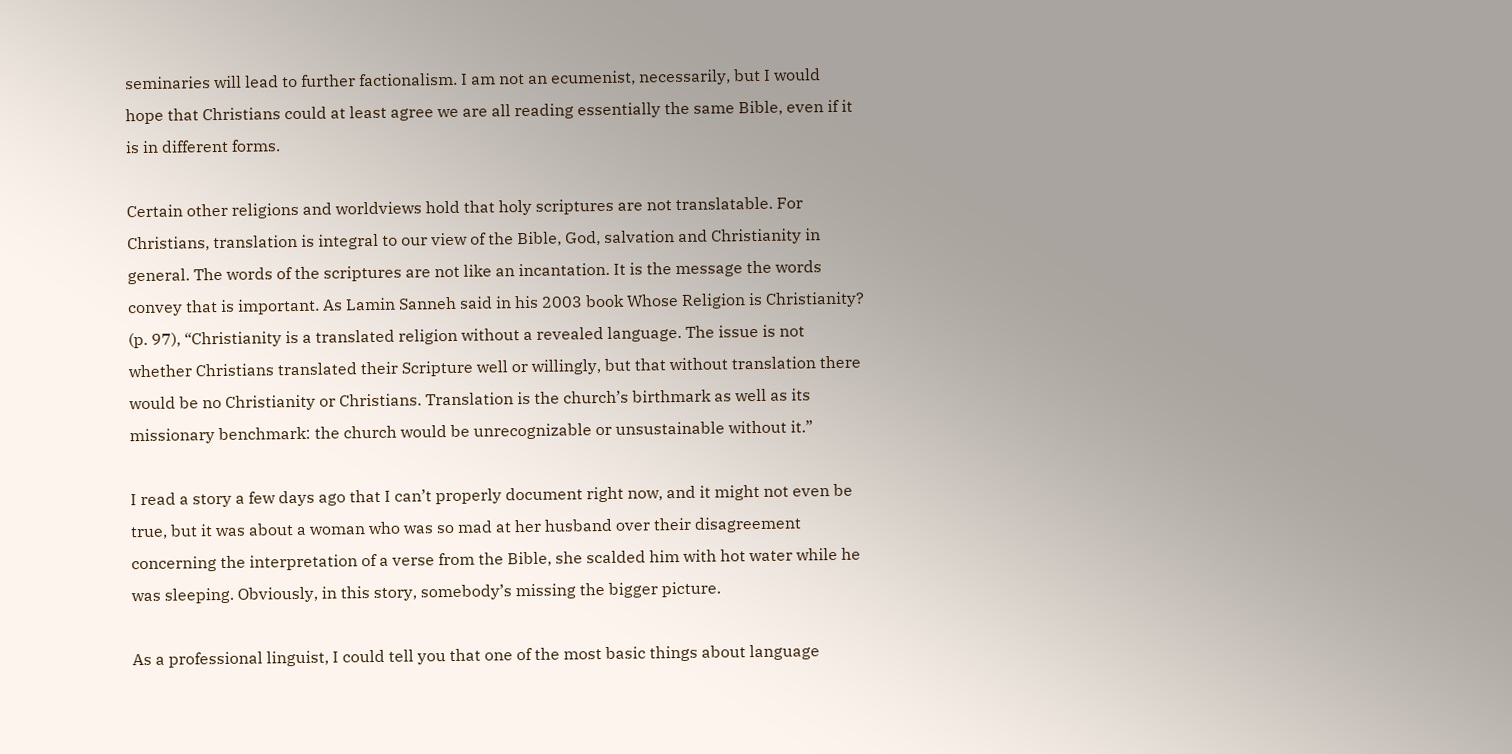seminaries will lead to further factionalism. I am not an ecumenist, necessarily, but I would hope that Christians could at least agree we are all reading essentially the same Bible, even if it is in different forms.

Certain other religions and worldviews hold that holy scriptures are not translatable. For Christians, translation is integral to our view of the Bible, God, salvation and Christianity in general. The words of the scriptures are not like an incantation. It is the message the words convey that is important. As Lamin Sanneh said in his 2003 book Whose Religion is Christianity? (p. 97), “Christianity is a translated religion without a revealed language. The issue is not whether Christians translated their Scripture well or willingly, but that without translation there would be no Christianity or Christians. Translation is the church’s birthmark as well as its missionary benchmark: the church would be unrecognizable or unsustainable without it.”

I read a story a few days ago that I can’t properly document right now, and it might not even be true, but it was about a woman who was so mad at her husband over their disagreement concerning the interpretation of a verse from the Bible, she scalded him with hot water while he was sleeping. Obviously, in this story, somebody’s missing the bigger picture.

As a professional linguist, I could tell you that one of the most basic things about language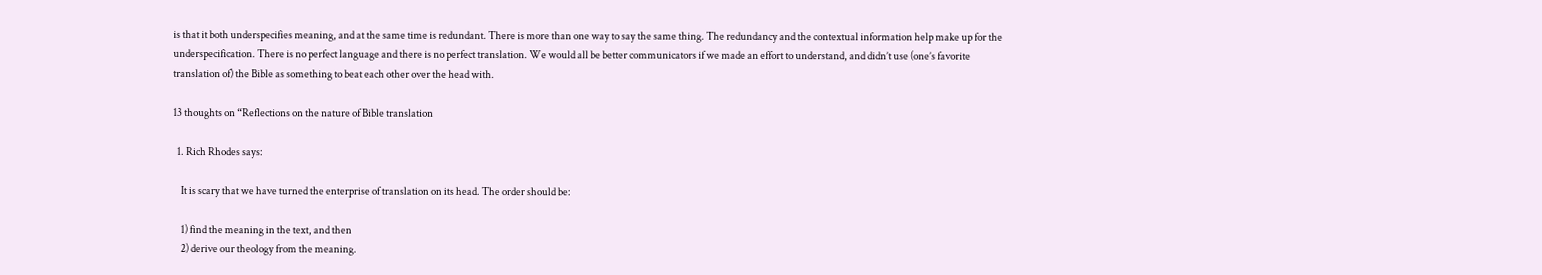is that it both underspecifies meaning, and at the same time is redundant. There is more than one way to say the same thing. The redundancy and the contextual information help make up for the underspecification. There is no perfect language and there is no perfect translation. We would all be better communicators if we made an effort to understand, and didn’t use (one’s favorite translation of) the Bible as something to beat each other over the head with.

13 thoughts on “Reflections on the nature of Bible translation

  1. Rich Rhodes says:

    It is scary that we have turned the enterprise of translation on its head. The order should be:

    1) find the meaning in the text, and then
    2) derive our theology from the meaning.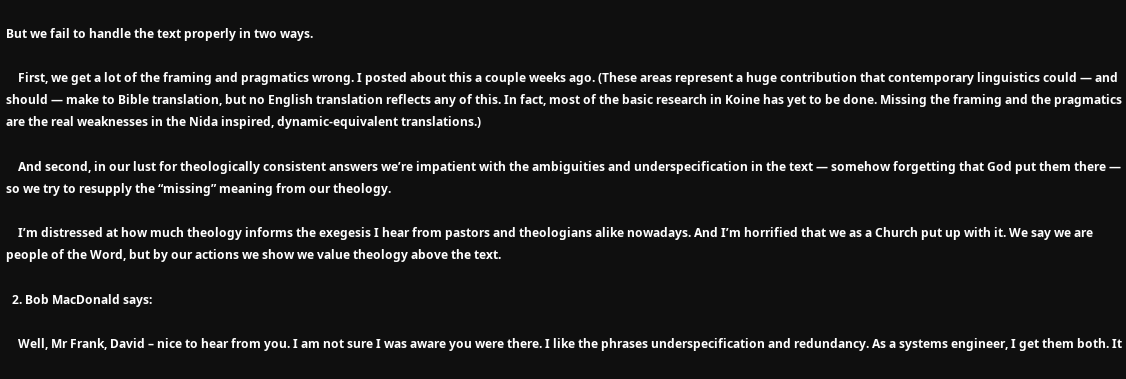But we fail to handle the text properly in two ways.

    First, we get a lot of the framing and pragmatics wrong. I posted about this a couple weeks ago. (These areas represent a huge contribution that contemporary linguistics could — and should — make to Bible translation, but no English translation reflects any of this. In fact, most of the basic research in Koine has yet to be done. Missing the framing and the pragmatics are the real weaknesses in the Nida inspired, dynamic-equivalent translations.)

    And second, in our lust for theologically consistent answers we’re impatient with the ambiguities and underspecification in the text — somehow forgetting that God put them there — so we try to resupply the “missing” meaning from our theology.

    I’m distressed at how much theology informs the exegesis I hear from pastors and theologians alike nowadays. And I’m horrified that we as a Church put up with it. We say we are people of the Word, but by our actions we show we value theology above the text.

  2. Bob MacDonald says:

    Well, Mr Frank, David – nice to hear from you. I am not sure I was aware you were there. I like the phrases underspecification and redundancy. As a systems engineer, I get them both. It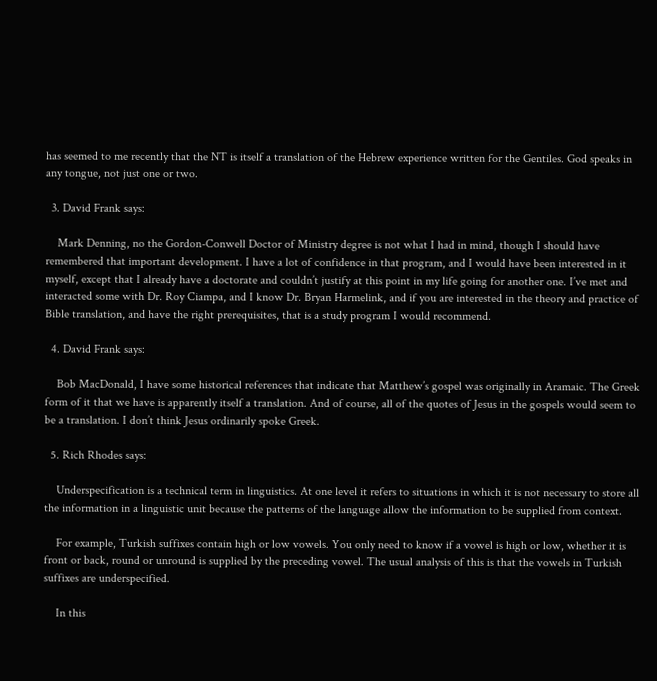has seemed to me recently that the NT is itself a translation of the Hebrew experience written for the Gentiles. God speaks in any tongue, not just one or two.

  3. David Frank says:

    Mark Denning, no the Gordon-Conwell Doctor of Ministry degree is not what I had in mind, though I should have remembered that important development. I have a lot of confidence in that program, and I would have been interested in it myself, except that I already have a doctorate and couldn’t justify at this point in my life going for another one. I’ve met and interacted some with Dr. Roy Ciampa, and I know Dr. Bryan Harmelink, and if you are interested in the theory and practice of Bible translation, and have the right prerequisites, that is a study program I would recommend.

  4. David Frank says:

    Bob MacDonald, I have some historical references that indicate that Matthew’s gospel was originally in Aramaic. The Greek form of it that we have is apparently itself a translation. And of course, all of the quotes of Jesus in the gospels would seem to be a translation. I don’t think Jesus ordinarily spoke Greek.

  5. Rich Rhodes says:

    Underspecification is a technical term in linguistics. At one level it refers to situations in which it is not necessary to store all the information in a linguistic unit because the patterns of the language allow the information to be supplied from context.

    For example, Turkish suffixes contain high or low vowels. You only need to know if a vowel is high or low, whether it is front or back, round or unround is supplied by the preceding vowel. The usual analysis of this is that the vowels in Turkish suffixes are underspecified.

    In this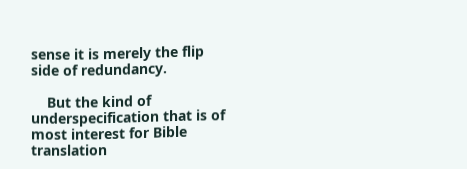sense it is merely the flip side of redundancy.

    But the kind of underspecification that is of most interest for Bible translation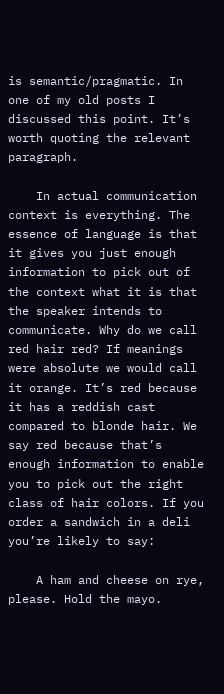is semantic/pragmatic. In one of my old posts I discussed this point. It’s worth quoting the relevant paragraph.

    In actual communication context is everything. The essence of language is that it gives you just enough information to pick out of the context what it is that the speaker intends to communicate. Why do we call red hair red? If meanings were absolute we would call it orange. It’s red because it has a reddish cast compared to blonde hair. We say red because that’s enough information to enable you to pick out the right class of hair colors. If you order a sandwich in a deli you’re likely to say:

    A ham and cheese on rye, please. Hold the mayo.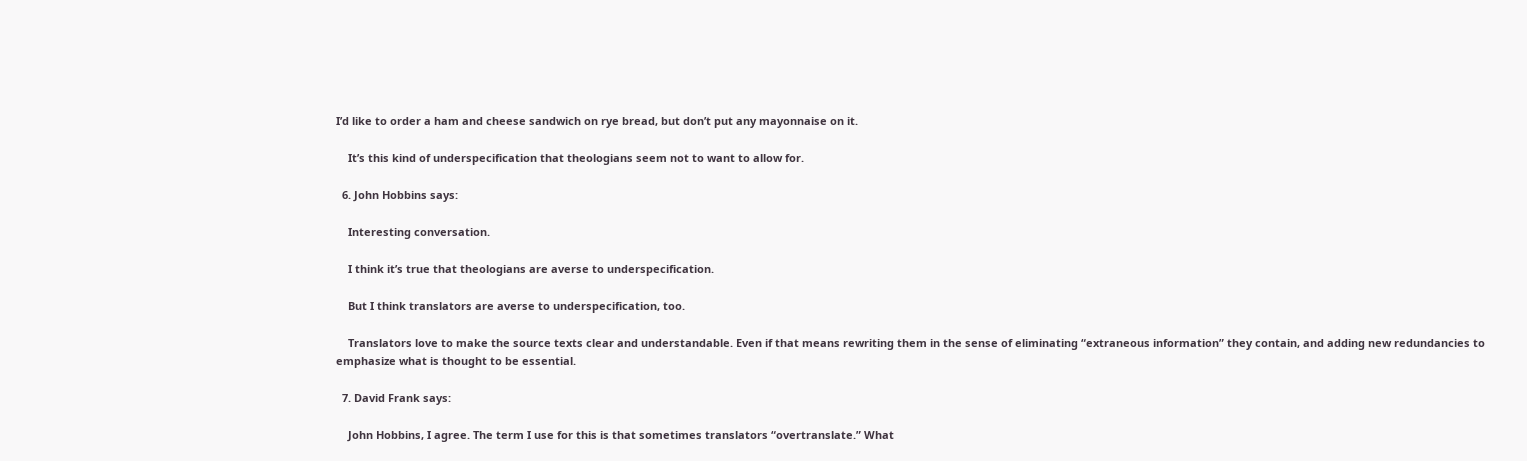I’d like to order a ham and cheese sandwich on rye bread, but don’t put any mayonnaise on it.

    It’s this kind of underspecification that theologians seem not to want to allow for.

  6. John Hobbins says:

    Interesting conversation.

    I think it’s true that theologians are averse to underspecification.

    But I think translators are averse to underspecification, too.

    Translators love to make the source texts clear and understandable. Even if that means rewriting them in the sense of eliminating “extraneous information” they contain, and adding new redundancies to emphasize what is thought to be essential.

  7. David Frank says:

    John Hobbins, I agree. The term I use for this is that sometimes translators “overtranslate.” What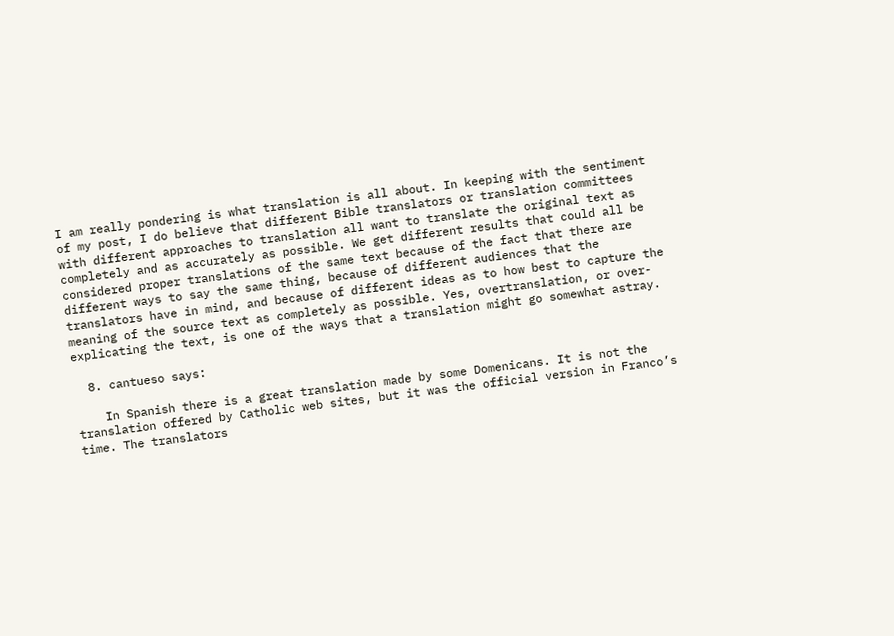I am really pondering is what translation is all about. In keeping with the sentiment of my post, I do believe that different Bible translators or translation committees with different approaches to translation all want to translate the original text as completely and as accurately as possible. We get different results that could all be considered proper translations of the same text because of the fact that there are different ways to say the same thing, because of different audiences that the translators have in mind, and because of different ideas as to how best to capture the meaning of the source text as completely as possible. Yes, overtranslation, or over-explicating the text, is one of the ways that a translation might go somewhat astray.

  8. cantueso says:

    In Spanish there is a great translation made by some Domenicans. It is not the translation offered by Catholic web sites, but it was the official version in Franco’s time. The translators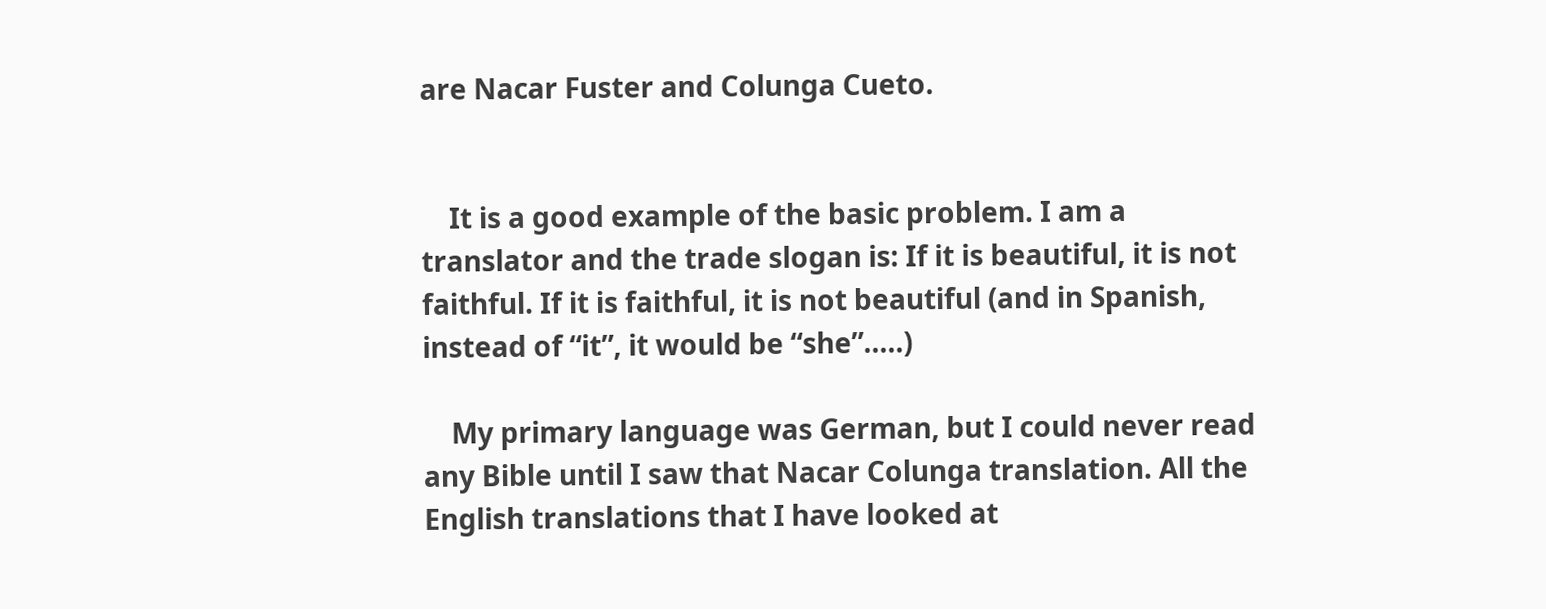are Nacar Fuster and Colunga Cueto.


    It is a good example of the basic problem. I am a translator and the trade slogan is: If it is beautiful, it is not faithful. If it is faithful, it is not beautiful (and in Spanish, instead of “it”, it would be “she”…..)

    My primary language was German, but I could never read any Bible until I saw that Nacar Colunga translation. All the English translations that I have looked at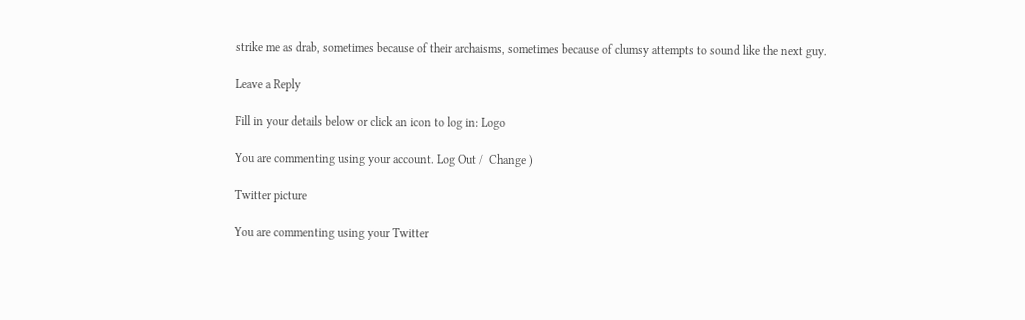strike me as drab, sometimes because of their archaisms, sometimes because of clumsy attempts to sound like the next guy.

Leave a Reply

Fill in your details below or click an icon to log in: Logo

You are commenting using your account. Log Out /  Change )

Twitter picture

You are commenting using your Twitter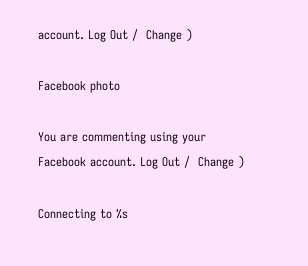account. Log Out /  Change )

Facebook photo

You are commenting using your Facebook account. Log Out /  Change )

Connecting to %s